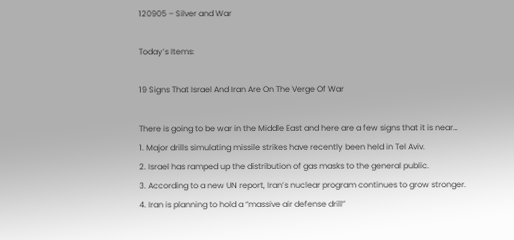120905 – Silver and War

Today’s Items:

19 Signs That Israel And Iran Are On The Verge Of War

There is going to be war in the Middle East and here are a few signs that it is near…
1. Major drills simulating missile strikes have recently been held in Tel Aviv.
2. Israel has ramped up the distribution of gas masks to the general public.
3. According to a new UN report, Iran’s nuclear program continues to grow stronger.
4. Iran is planning to hold a “massive air defense drill”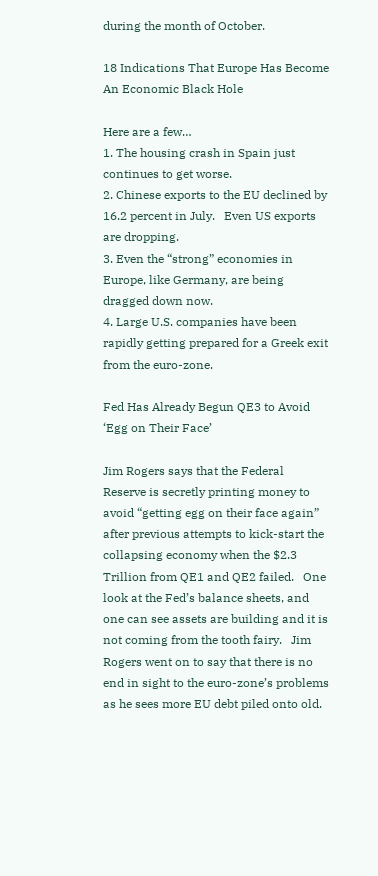during the month of October.

18 Indications That Europe Has Become An Economic Black Hole

Here are a few…
1. The housing crash in Spain just continues to get worse.
2. Chinese exports to the EU declined by 16.2 percent in July.   Even US exports are dropping.
3. Even the “strong” economies in Europe, like Germany, are being dragged down now.
4. Large U.S. companies have been rapidly getting prepared for a Greek exit from the euro-zone.

Fed Has Already Begun QE3 to Avoid ‘Egg on Their Face’

Jim Rogers says that the Federal Reserve is secretly printing money to avoid “getting egg on their face again” after previous attempts to kick-start the collapsing economy when the $2.3 Trillion from QE1 and QE2 failed.   One look at the Fed’s balance sheets, and one can see assets are building and it is not coming from the tooth fairy.   Jim Rogers went on to say that there is no end in sight to the euro-zone’s problems as he sees more EU debt piled onto old.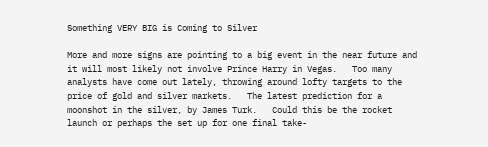Something VERY BIG is Coming to Silver

More and more signs are pointing to a big event in the near future and it will most likely not involve Prince Harry in Vegas.   Too many analysts have come out lately, throwing around lofty targets to the price of gold and silver markets.   The latest prediction for a moonshot in the silver, by James Turk.   Could this be the rocket launch or perhaps the set up for one final take-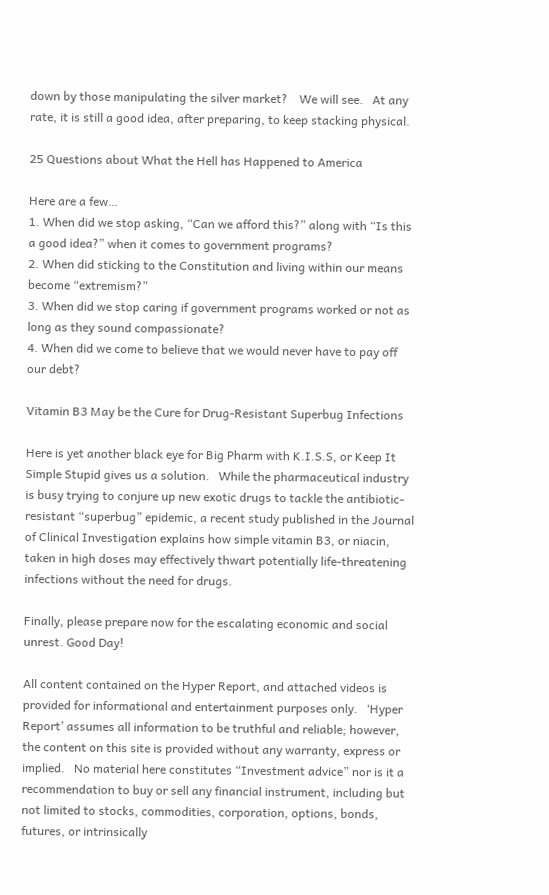down by those manipulating the silver market?    We will see.   At any rate, it is still a good idea, after preparing, to keep stacking physical.

25 Questions about What the Hell has Happened to America

Here are a few…
1. When did we stop asking, “Can we afford this?” along with “Is this a good idea?” when it comes to government programs?
2. When did sticking to the Constitution and living within our means become “extremism?”
3. When did we stop caring if government programs worked or not as long as they sound compassionate?
4. When did we come to believe that we would never have to pay off our debt?

Vitamin B3 May be the Cure for Drug-Resistant Superbug Infections

Here is yet another black eye for Big Pharm with K.I.S.S, or Keep It Simple Stupid gives us a solution.   While the pharmaceutical industry is busy trying to conjure up new exotic drugs to tackle the antibiotic-resistant “superbug” epidemic, a recent study published in the Journal of Clinical Investigation explains how simple vitamin B3, or niacin, taken in high doses may effectively thwart potentially life-threatening infections without the need for drugs.

Finally, please prepare now for the escalating economic and social unrest. Good Day!

All content contained on the Hyper Report, and attached videos is provided for informational and entertainment purposes only.   ‘Hyper Report’ assumes all information to be truthful and reliable; however, the content on this site is provided without any warranty, express or implied.   No material here constitutes “Investment advice” nor is it a recommendation to buy or sell any financial instrument, including but not limited to stocks, commodities, corporation, options, bonds, futures, or intrinsically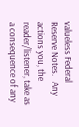valueless Federal Reserve Notes.   Any actions you, the reader/listener, take as a consequence of any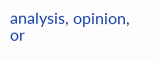analysis, opinion, or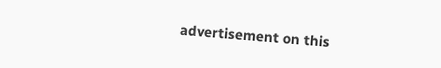advertisement on this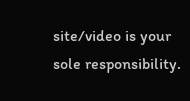site/video is your sole responsibility.